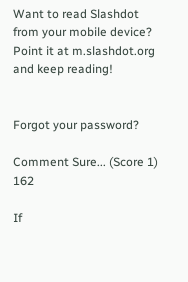Want to read Slashdot from your mobile device? Point it at m.slashdot.org and keep reading!


Forgot your password?

Comment Sure... (Score 1) 162

If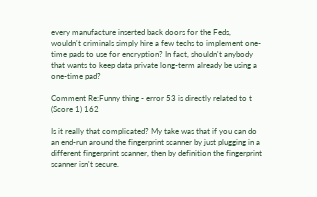every manufacture inserted back doors for the Feds, wouldn't criminals simply hire a few techs to implement one-time pads to use for encryption? In fact, shouldn't anybody that wants to keep data private long-term already be using a one-time pad?

Comment Re:Funny thing - error 53 is directly related to t (Score 1) 162

Is it really that complicated? My take was that if you can do an end-run around the fingerprint scanner by just plugging in a different fingerprint scanner, then by definition the fingerprint scanner isn't secure.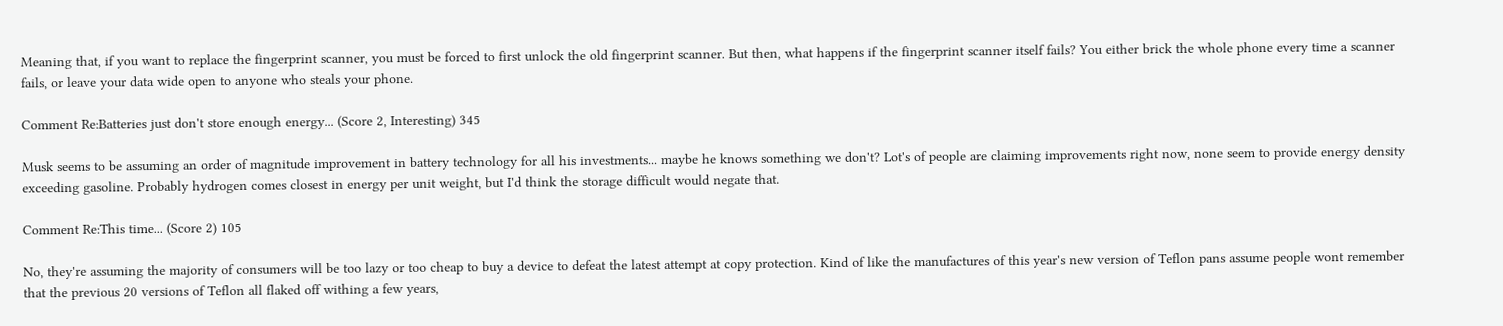Meaning that, if you want to replace the fingerprint scanner, you must be forced to first unlock the old fingerprint scanner. But then, what happens if the fingerprint scanner itself fails? You either brick the whole phone every time a scanner fails, or leave your data wide open to anyone who steals your phone.

Comment Re:Batteries just don't store enough energy... (Score 2, Interesting) 345

Musk seems to be assuming an order of magnitude improvement in battery technology for all his investments... maybe he knows something we don't? Lot's of people are claiming improvements right now, none seem to provide energy density exceeding gasoline. Probably hydrogen comes closest in energy per unit weight, but I'd think the storage difficult would negate that.

Comment Re:This time... (Score 2) 105

No, they're assuming the majority of consumers will be too lazy or too cheap to buy a device to defeat the latest attempt at copy protection. Kind of like the manufactures of this year's new version of Teflon pans assume people wont remember that the previous 20 versions of Teflon all flaked off withing a few years,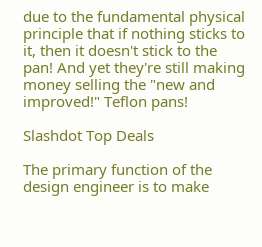due to the fundamental physical principle that if nothing sticks to it, then it doesn't stick to the pan! And yet they're still making money selling the "new and improved!" Teflon pans!

Slashdot Top Deals

The primary function of the design engineer is to make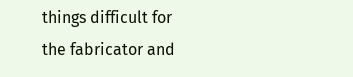things difficult for the fabricator and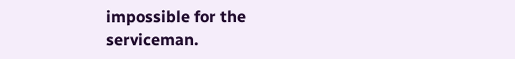impossible for the serviceman.